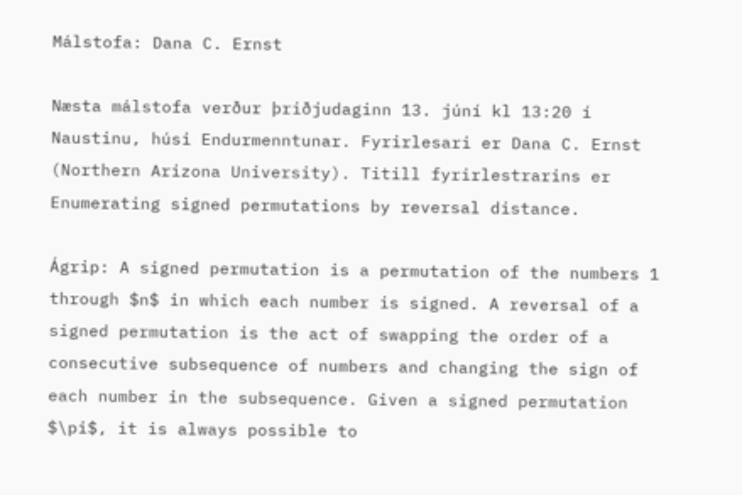Málstofa: Dana C. Ernst

Næsta málstofa verður þriðjudaginn 13. júní kl 13:20 í Naustinu, húsi Endurmenntunar. Fyrirlesari er Dana C. Ernst (Northern Arizona University). Titill fyrirlestrarins er Enumerating signed permutations by reversal distance.

Ágrip: A signed permutation is a permutation of the numbers 1 through $n$ in which each number is signed. A reversal of a signed permutation is the act of swapping the order of a consecutive subsequence of numbers and changing the sign of each number in the subsequence. Given a signed permutation $\pi$, it is always possible to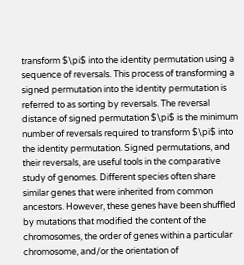transform $\pi$ into the identity permutation using a sequence of reversals. This process of transforming a signed permutation into the identity permutation is referred to as sorting by reversals. The reversal distance of signed permutation $\pi$ is the minimum number of reversals required to transform $\pi$ into the identity permutation. Signed permutations, and their reversals, are useful tools in the comparative study of genomes. Different species often share similar genes that were inherited from common ancestors. However, these genes have been shuffled by mutations that modified the content of the chromosomes, the order of genes within a particular chromosome, and/or the orientation of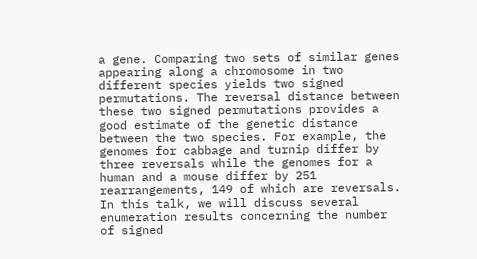a gene. Comparing two sets of similar genes appearing along a chromosome in two different species yields two signed permutations. The reversal distance between these two signed permutations provides a good estimate of the genetic distance between the two species. For example, the genomes for cabbage and turnip differ by three reversals while the genomes for a human and a mouse differ by 251 rearrangements, 149 of which are reversals. In this talk, we will discuss several enumeration results concerning the number of signed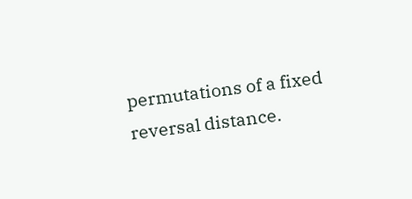permutations of a fixed reversal distance.